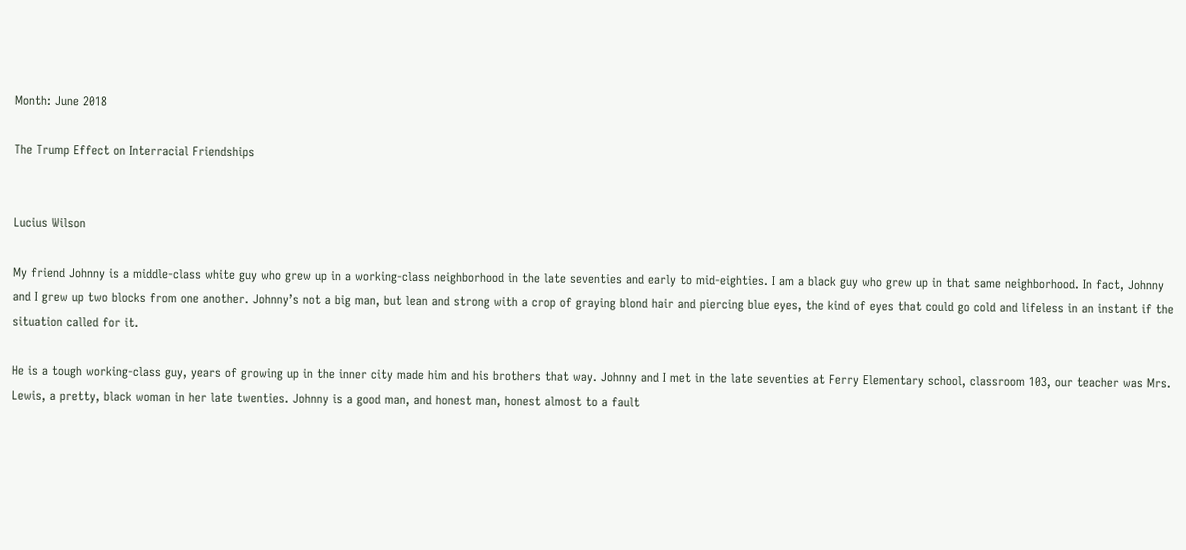Month: June 2018

The Trump Effect on Interracial Friendships


Lucius Wilson

My friend Johnny is a middle-class white guy who grew up in a working-class neighborhood in the late seventies and early to mid-eighties. I am a black guy who grew up in that same neighborhood. In fact, Johnny and I grew up two blocks from one another. Johnny’s not a big man, but lean and strong with a crop of graying blond hair and piercing blue eyes, the kind of eyes that could go cold and lifeless in an instant if the situation called for it.

He is a tough working-class guy, years of growing up in the inner city made him and his brothers that way. Johnny and I met in the late seventies at Ferry Elementary school, classroom 103, our teacher was Mrs. Lewis, a pretty, black woman in her late twenties. Johnny is a good man, and honest man, honest almost to a fault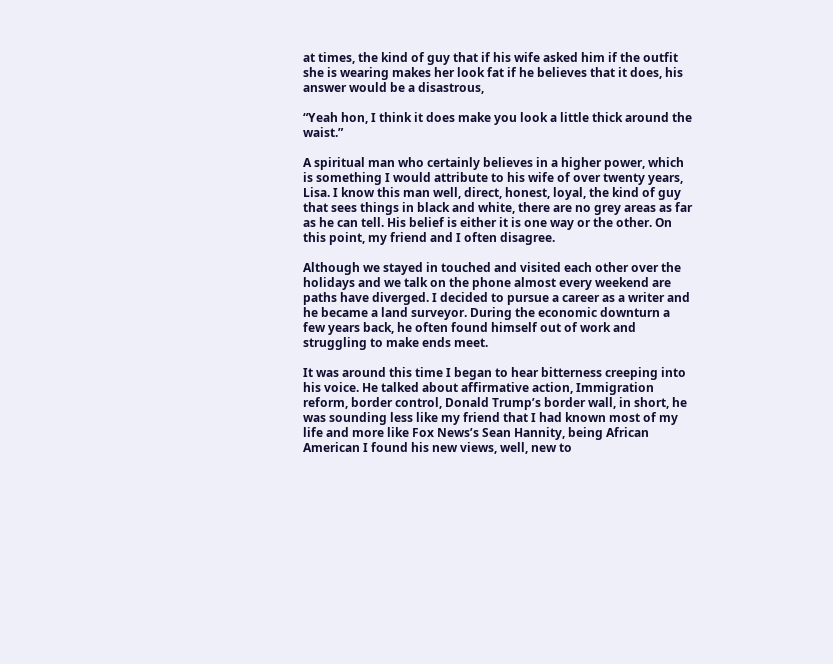at times, the kind of guy that if his wife asked him if the outfit she is wearing makes her look fat if he believes that it does, his answer would be a disastrous,

“Yeah hon, I think it does make you look a little thick around the waist.”

A spiritual man who certainly believes in a higher power, which is something I would attribute to his wife of over twenty years, Lisa. I know this man well, direct, honest, loyal, the kind of guy that sees things in black and white, there are no grey areas as far as he can tell. His belief is either it is one way or the other. On this point, my friend and I often disagree.

Although we stayed in touched and visited each other over the holidays and we talk on the phone almost every weekend are paths have diverged. I decided to pursue a career as a writer and he became a land surveyor. During the economic downturn a few years back, he often found himself out of work and struggling to make ends meet.

It was around this time I began to hear bitterness creeping into his voice. He talked about affirmative action, Immigration reform, border control, Donald Trump’s border wall, in short, he was sounding less like my friend that I had known most of my life and more like Fox News’s Sean Hannity, being African American I found his new views, well, new to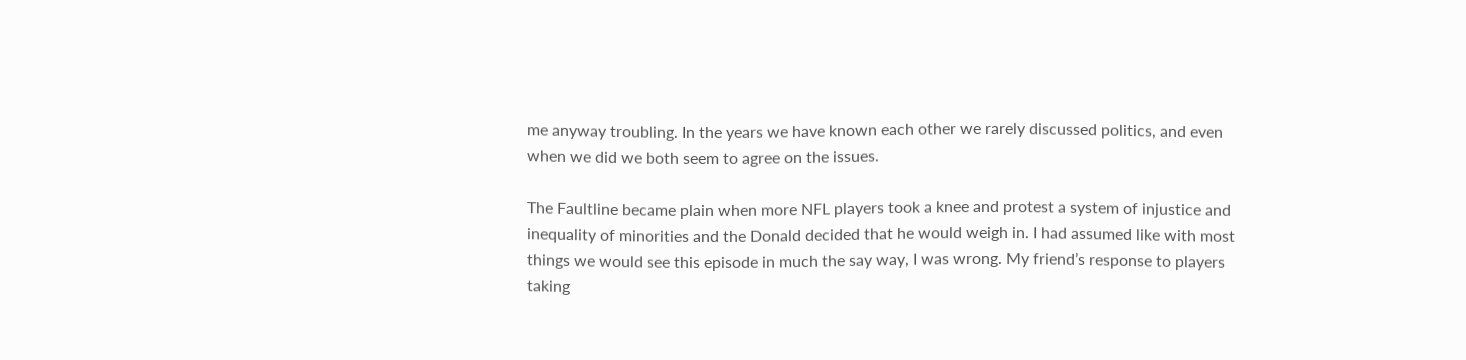me anyway troubling. In the years we have known each other we rarely discussed politics, and even when we did we both seem to agree on the issues.

The Faultline became plain when more NFL players took a knee and protest a system of injustice and inequality of minorities and the Donald decided that he would weigh in. I had assumed like with most things we would see this episode in much the say way, I was wrong. My friend’s response to players taking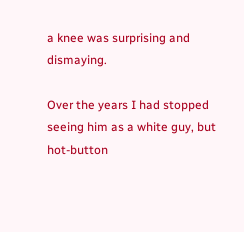a knee was surprising and dismaying.

Over the years I had stopped seeing him as a white guy, but hot-button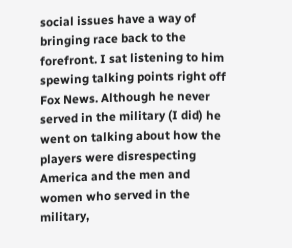social issues have a way of bringing race back to the forefront. I sat listening to him spewing talking points right off Fox News. Although he never served in the military (I did) he went on talking about how the players were disrespecting America and the men and women who served in the military,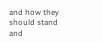and how they should stand and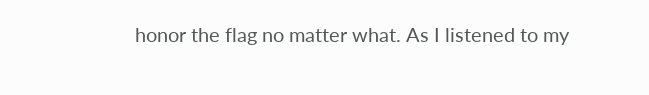honor the flag no matter what. As I listened to my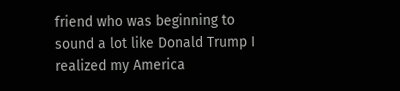friend who was beginning to sound a lot like Donald Trump I realized my America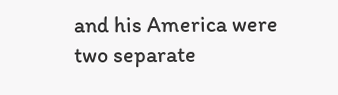and his America were two separate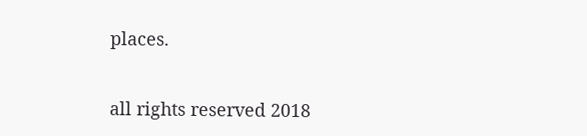places.


all rights reserved 2018